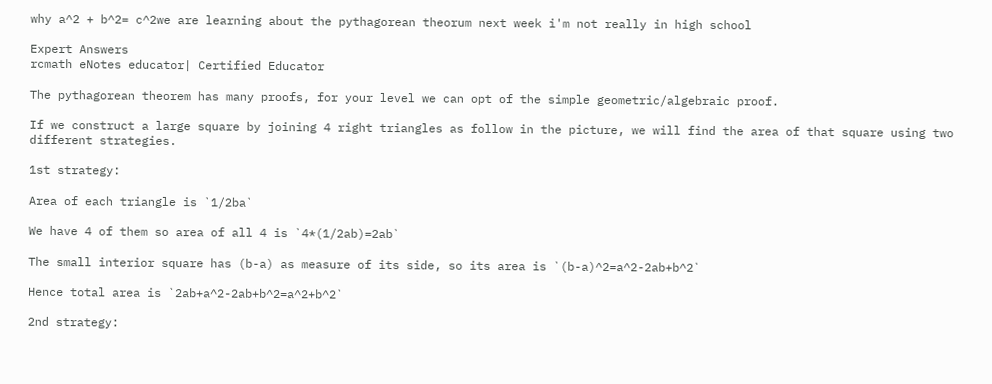why a^2 + b^2= c^2we are learning about the pythagorean theorum next week i'm not really in high school

Expert Answers
rcmath eNotes educator| Certified Educator

The pythagorean theorem has many proofs, for your level we can opt of the simple geometric/algebraic proof.

If we construct a large square by joining 4 right triangles as follow in the picture, we will find the area of that square using two different strategies.

1st strategy:

Area of each triangle is `1/2ba`

We have 4 of them so area of all 4 is `4*(1/2ab)=2ab`

The small interior square has (b-a) as measure of its side, so its area is `(b-a)^2=a^2-2ab+b^2`

Hence total area is `2ab+a^2-2ab+b^2=a^2+b^2`

2nd strategy: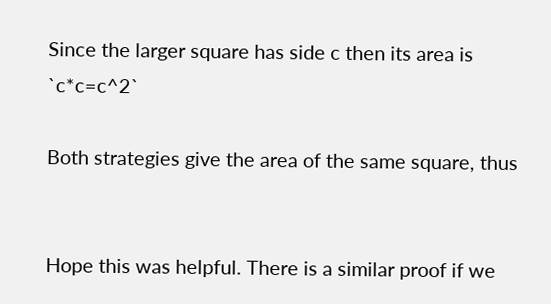Since the larger square has side c then its area is `c*c=c^2`

Both strategies give the area of the same square, thus


Hope this was helpful. There is a similar proof if we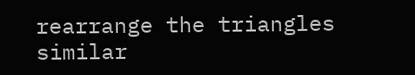rearrange the triangles similar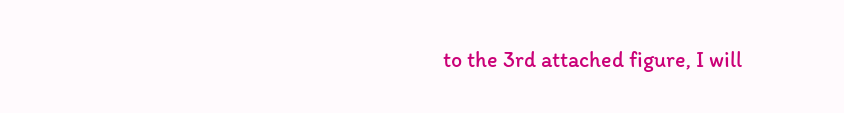to the 3rd attached figure, I will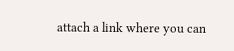attach a link where you can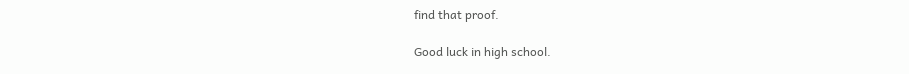find that proof.

Good luck in high school.